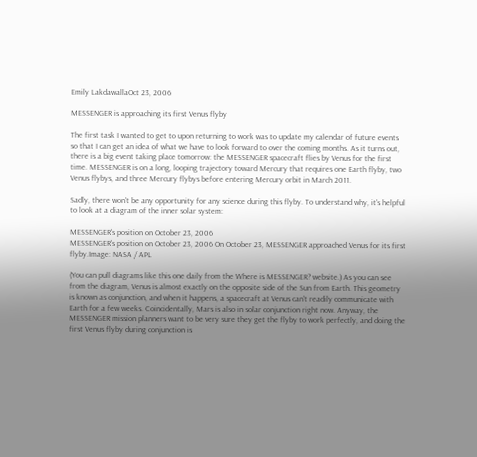Emily LakdawallaOct 23, 2006

MESSENGER is approaching its first Venus flyby

The first task I wanted to get to upon returning to work was to update my calendar of future events so that I can get an idea of what we have to look forward to over the coming months. As it turns out, there is a big event taking place tomorrow: the MESSENGER spacecraft flies by Venus for the first time. MESSENGER is on a long, looping trajectory toward Mercury that requires one Earth flyby, two Venus flybys, and three Mercury flybys before entering Mercury orbit in March 2011.

Sadly, there won't be any opportunity for any science during this flyby. To understand why, it's helpful to look at a diagram of the inner solar system:

MESSENGER's position on October 23, 2006
MESSENGER's position on October 23, 2006 On October 23, MESSENGER approached Venus for its first flyby.Image: NASA / APL

(You can pull diagrams like this one daily from the Where is MESSENGER? website.) As you can see from the diagram, Venus is almost exactly on the opposite side of the Sun from Earth. This geometry is known as conjunction, and when it happens, a spacecraft at Venus can't readily communicate with Earth for a few weeks. Coincidentally, Mars is also in solar conjunction right now. Anyway, the MESSENGER mission planners want to be very sure they get the flyby to work perfectly, and doing the first Venus flyby during conjunction is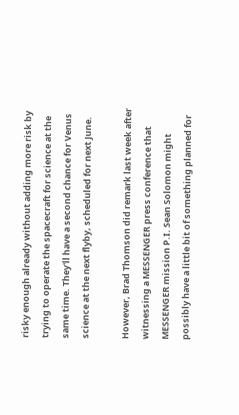risky enough already without adding more risk by trying to operate the spacecraft for science at the same time. They'll have a second chance for Venus science at the next flyby, scheduled for next June.

However, Brad Thomson did remark last week after witnessing a MESSENGER press conference that MESSENGER mission P.I. Sean Solomon might possibly have a little bit of something planned for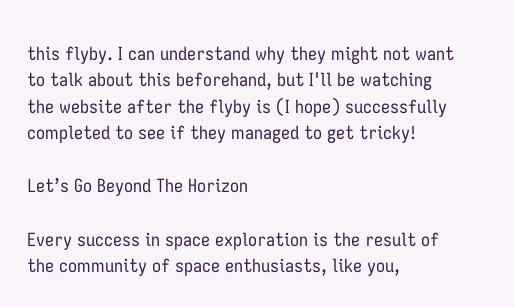this flyby. I can understand why they might not want to talk about this beforehand, but I'll be watching the website after the flyby is (I hope) successfully completed to see if they managed to get tricky!

Let’s Go Beyond The Horizon

Every success in space exploration is the result of the community of space enthusiasts, like you,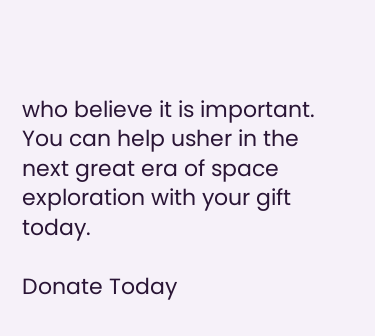who believe it is important. You can help usher in the next great era of space exploration with your gift today.

Donate Today